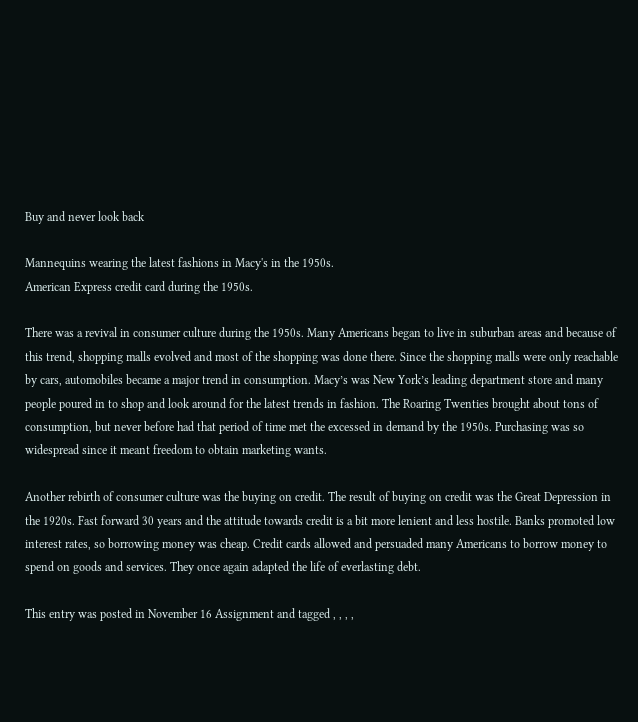Buy and never look back

Mannequins wearing the latest fashions in Macy's in the 1950s.
American Express credit card during the 1950s.

There was a revival in consumer culture during the 1950s. Many Americans began to live in suburban areas and because of this trend, shopping malls evolved and most of the shopping was done there. Since the shopping malls were only reachable by cars, automobiles became a major trend in consumption. Macy’s was New York’s leading department store and many people poured in to shop and look around for the latest trends in fashion. The Roaring Twenties brought about tons of consumption, but never before had that period of time met the excessed in demand by the 1950s. Purchasing was so widespread since it meant freedom to obtain marketing wants.

Another rebirth of consumer culture was the buying on credit. The result of buying on credit was the Great Depression in the 1920s. Fast forward 30 years and the attitude towards credit is a bit more lenient and less hostile. Banks promoted low interest rates, so borrowing money was cheap. Credit cards allowed and persuaded many Americans to borrow money to spend on goods and services. They once again adapted the life of everlasting debt.

This entry was posted in November 16 Assignment and tagged , , , ,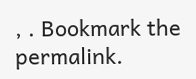, . Bookmark the permalink.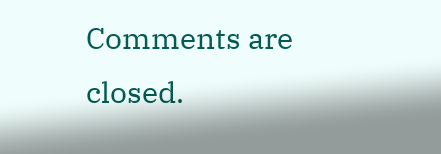Comments are closed.